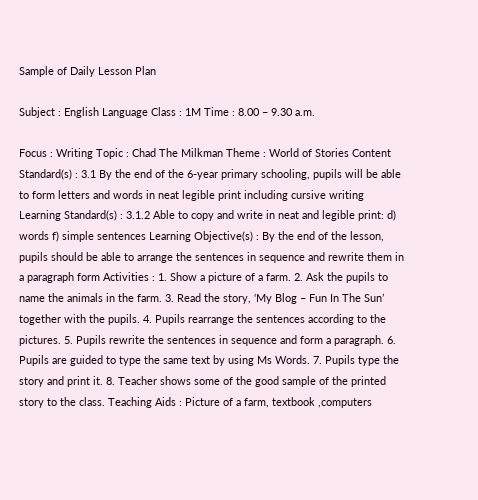Sample of Daily Lesson Plan

Subject : English Language Class : 1M Time : 8.00 – 9.30 a.m.

Focus : Writing Topic : Chad The Milkman Theme : World of Stories Content Standard(s) : 3.1 By the end of the 6-year primary schooling, pupils will be able to form letters and words in neat legible print including cursive writing Learning Standard(s) : 3.1.2 Able to copy and write in neat and legible print: d) words f) simple sentences Learning Objective(s) : By the end of the lesson, pupils should be able to arrange the sentences in sequence and rewrite them in a paragraph form Activities : 1. Show a picture of a farm. 2. Ask the pupils to name the animals in the farm. 3. Read the story, ‘My Blog – Fun In The Sun’ together with the pupils. 4. Pupils rearrange the sentences according to the pictures. 5. Pupils rewrite the sentences in sequence and form a paragraph. 6. Pupils are guided to type the same text by using Ms Words. 7. Pupils type the story and print it. 8. Teacher shows some of the good sample of the printed story to the class. Teaching Aids : Picture of a farm, textbook ,computers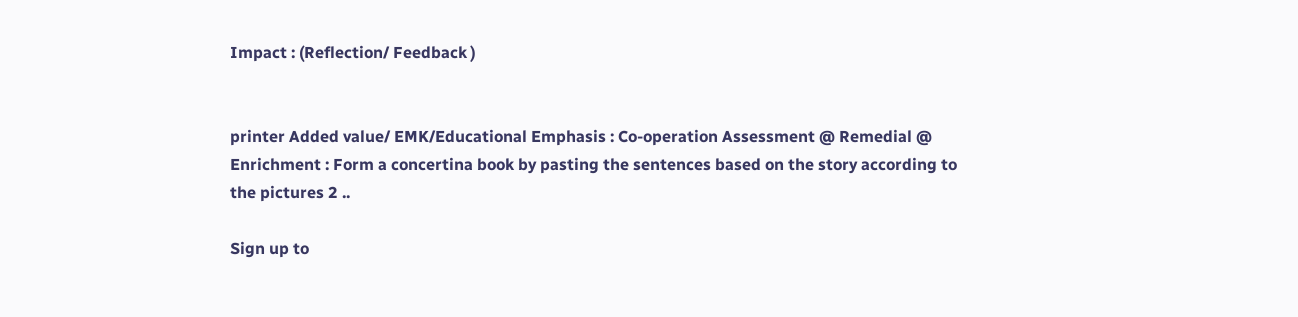Impact : (Reflection/ Feedback )


printer Added value/ EMK/Educational Emphasis : Co-operation Assessment @ Remedial @ Enrichment : Form a concertina book by pasting the sentences based on the story according to the pictures 2 ..

Sign up to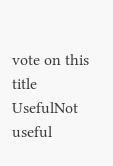vote on this title
UsefulNot useful